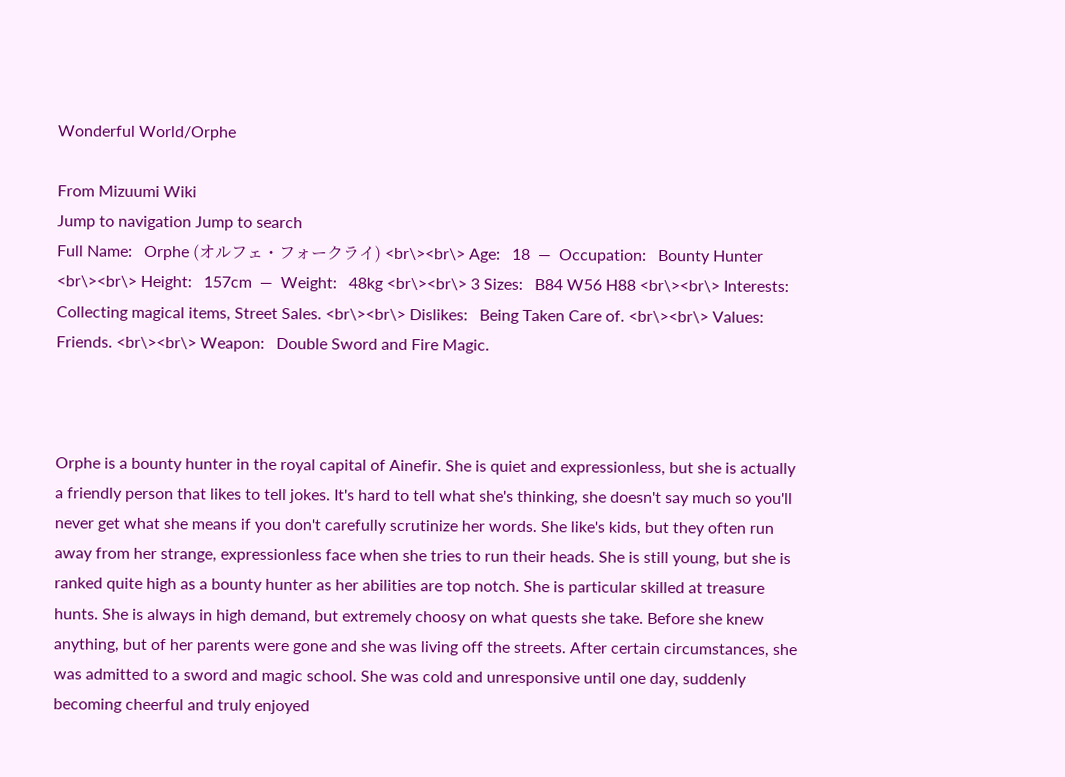Wonderful World/Orphe

From Mizuumi Wiki
Jump to navigation Jump to search
Full Name:   Orphe (オルフェ・フォークライ) <br\><br\> Age:   18  —  Occupation:   Bounty Hunter <br\><br\> Height:   157cm  —  Weight:   48kg <br\><br\> 3 Sizes:   B84 W56 H88 <br\><br\> Interests:   Collecting magical items, Street Sales. <br\><br\> Dislikes:   Being Taken Care of. <br\><br\> Values:   Friends. <br\><br\> Weapon:   Double Sword and Fire Magic.



Orphe is a bounty hunter in the royal capital of Ainefir. She is quiet and expressionless, but she is actually a friendly person that likes to tell jokes. It's hard to tell what she's thinking, she doesn't say much so you'll never get what she means if you don't carefully scrutinize her words. She like's kids, but they often run away from her strange, expressionless face when she tries to run their heads. She is still young, but she is ranked quite high as a bounty hunter as her abilities are top notch. She is particular skilled at treasure hunts. She is always in high demand, but extremely choosy on what quests she take. Before she knew anything, but of her parents were gone and she was living off the streets. After certain circumstances, she was admitted to a sword and magic school. She was cold and unresponsive until one day, suddenly becoming cheerful and truly enjoyed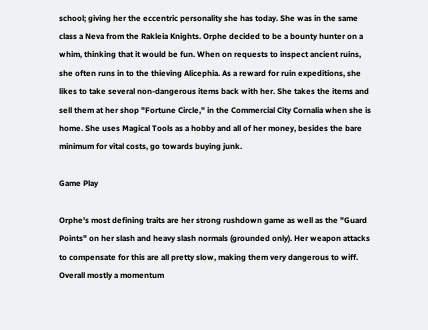school; giving her the eccentric personality she has today. She was in the same class a Neva from the Rakleia Knights. Orphe decided to be a bounty hunter on a whim, thinking that it would be fun. When on requests to inspect ancient ruins, she often runs in to the thieving Alicephia. As a reward for ruin expeditions, she likes to take several non-dangerous items back with her. She takes the items and sell them at her shop "Fortune Circle," in the Commercial City Cornalia when she is home. She uses Magical Tools as a hobby and all of her money, besides the bare minimum for vital costs, go towards buying junk.

Game Play

Orphe's most defining traits are her strong rushdown game as well as the "Guard Points" on her slash and heavy slash normals (grounded only). Her weapon attacks to compensate for this are all pretty slow, making them very dangerous to wiff. Overall mostly a momentum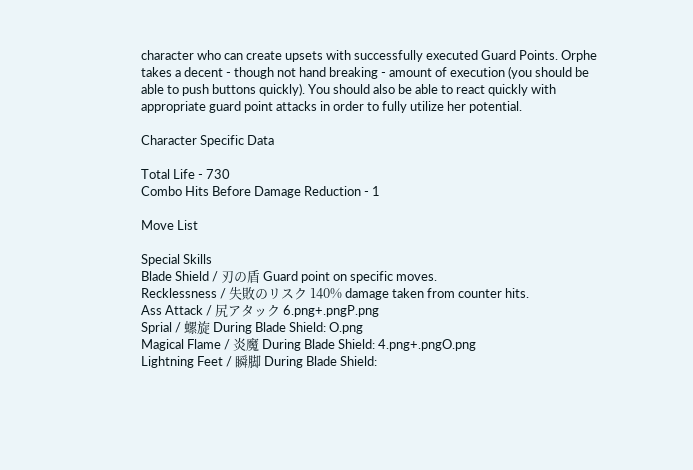character who can create upsets with successfully executed Guard Points. Orphe takes a decent - though not hand breaking - amount of execution (you should be able to push buttons quickly). You should also be able to react quickly with appropriate guard point attacks in order to fully utilize her potential.

Character Specific Data

Total Life - 730
Combo Hits Before Damage Reduction - 1

Move List

Special Skills
Blade Shield / 刃の盾 Guard point on specific moves.
Recklessness / 失敗のリスク 140% damage taken from counter hits.
Ass Attack / 尻アタック 6.png+.pngP.png
Sprial / 螺旋 During Blade Shield: O.png
Magical Flame / 炎魔 During Blade Shield: 4.png+.pngO.png
Lightning Feet / 瞬脚 During Blade Shield: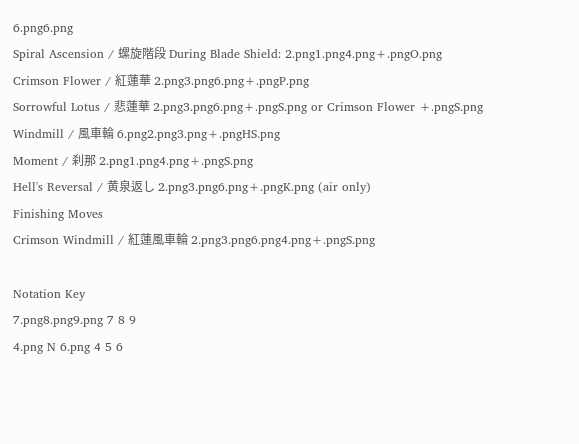6.png6.png
Spiral Ascension / 螺旋階段 During Blade Shield: 2.png1.png4.png+.pngO.png
Crimson Flower / 紅蓮華 2.png3.png6.png+.pngP.png
Sorrowful Lotus / 悲蓮華 2.png3.png6.png+.pngS.png or Crimson Flower +.pngS.png
Windmill / 風車輪 6.png2.png3.png+.pngHS.png
Moment / 刹那 2.png1.png4.png+.pngS.png
Hell's Reversal / 黄泉返し 2.png3.png6.png+.pngK.png (air only)
Finishing Moves
Crimson Windmill / 紅蓮風車輪 2.png3.png6.png4.png+.pngS.png

Notation Key
7.png8.png9.png 7 8 9
4.png N 6.png 4 5 6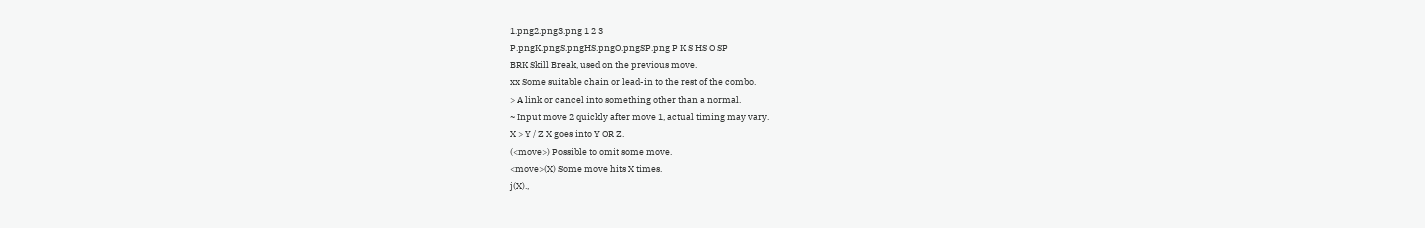1.png2.png3.png 1 2 3
P.pngK.pngS.pngHS.pngO.pngSP.png P K S HS O SP
BRK Skill Break, used on the previous move.
xx Some suitable chain or lead-in to the rest of the combo.
> A link or cancel into something other than a normal.
~ Input move 2 quickly after move 1, actual timing may vary.
X > Y / Z X goes into Y OR Z.
(<move>) Possible to omit some move.
<move>(X) Some move hits X times.
j(X).,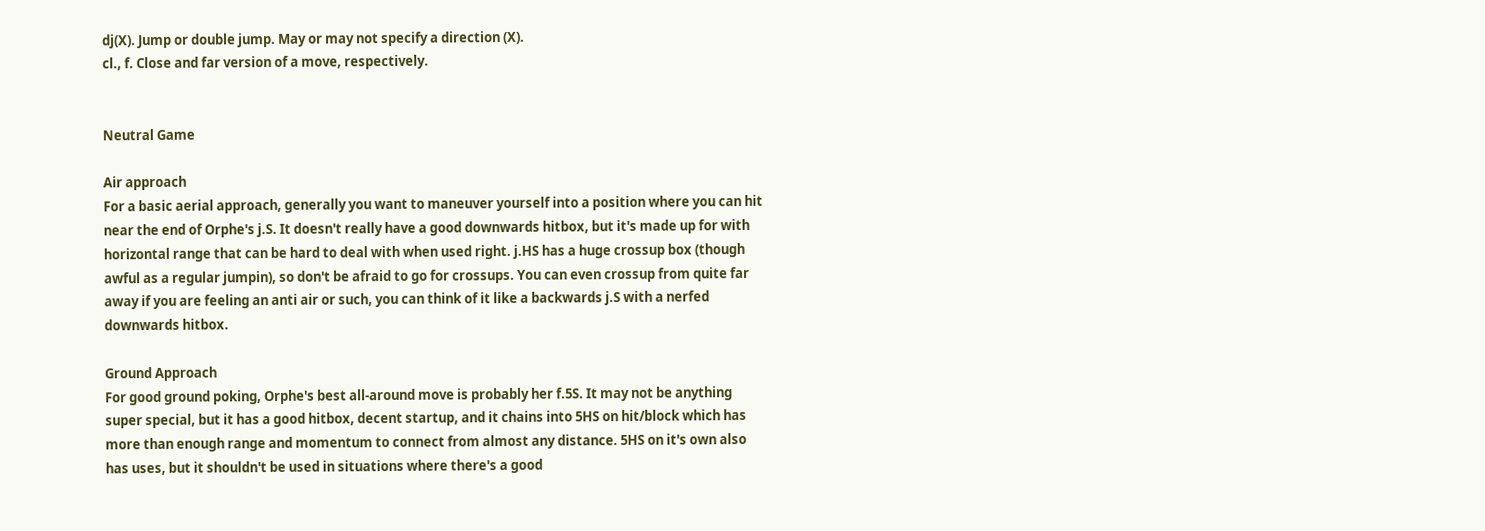dj(X). Jump or double jump. May or may not specify a direction (X).
cl., f. Close and far version of a move, respectively.


Neutral Game

Air approach
For a basic aerial approach, generally you want to maneuver yourself into a position where you can hit near the end of Orphe's j.S. It doesn't really have a good downwards hitbox, but it's made up for with horizontal range that can be hard to deal with when used right. j.HS has a huge crossup box (though awful as a regular jumpin), so don't be afraid to go for crossups. You can even crossup from quite far away if you are feeling an anti air or such, you can think of it like a backwards j.S with a nerfed downwards hitbox.

Ground Approach
For good ground poking, Orphe's best all-around move is probably her f.5S. It may not be anything super special, but it has a good hitbox, decent startup, and it chains into 5HS on hit/block which has more than enough range and momentum to connect from almost any distance. 5HS on it's own also has uses, but it shouldn't be used in situations where there's a good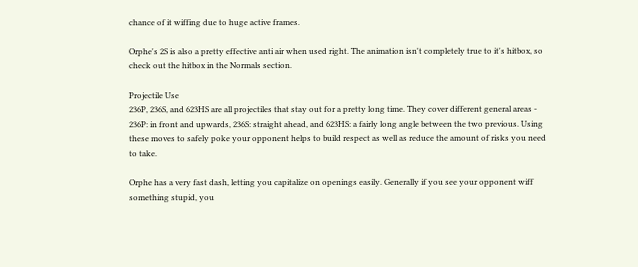chance of it wiffing due to huge active frames.

Orphe's 2S is also a pretty effective anti air when used right. The animation isn't completely true to it's hitbox, so check out the hitbox in the Normals section.

Projectile Use
236P, 236S, and 623HS are all projectiles that stay out for a pretty long time. They cover different general areas - 236P: in front and upwards, 236S: straight ahead, and 623HS: a fairly long angle between the two previous. Using these moves to safely poke your opponent helps to build respect as well as reduce the amount of risks you need to take.

Orphe has a very fast dash, letting you capitalize on openings easily. Generally if you see your opponent wiff something stupid, you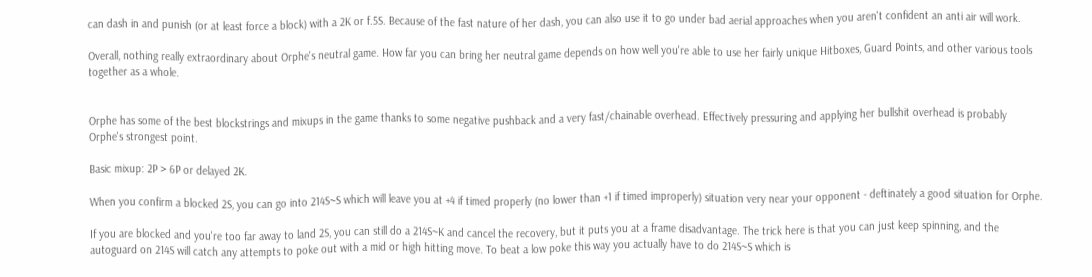can dash in and punish (or at least force a block) with a 2K or f.5S. Because of the fast nature of her dash, you can also use it to go under bad aerial approaches when you aren't confident an anti air will work.

Overall, nothing really extraordinary about Orphe's neutral game. How far you can bring her neutral game depends on how well you're able to use her fairly unique Hitboxes, Guard Points, and other various tools together as a whole.


Orphe has some of the best blockstrings and mixups in the game thanks to some negative pushback and a very fast/chainable overhead. Effectively pressuring and applying her bullshit overhead is probably Orphe's strongest point.

Basic mixup: 2P > 6P or delayed 2K.

When you confirm a blocked 2S, you can go into 214S~S which will leave you at +4 if timed properly (no lower than +1 if timed improperly) situation very near your opponent - deftinately a good situation for Orphe.

If you are blocked and you're too far away to land 2S, you can still do a 214S~K and cancel the recovery, but it puts you at a frame disadvantage. The trick here is that you can just keep spinning, and the autoguard on 214S will catch any attempts to poke out with a mid or high hitting move. To beat a low poke this way you actually have to do 214S~S which is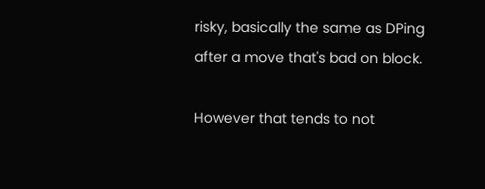risky, basically the same as DPing after a move that's bad on block.

However that tends to not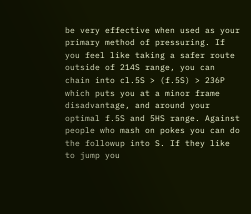be very effective when used as your primary method of pressuring. If you feel like taking a safer route outside of 214S range, you can chain into cl.5S > (f.5S) > 236P which puts you at a minor frame disadvantage, and around your optimal f.5S and 5HS range. Against people who mash on pokes you can do the followup into S. If they like to jump you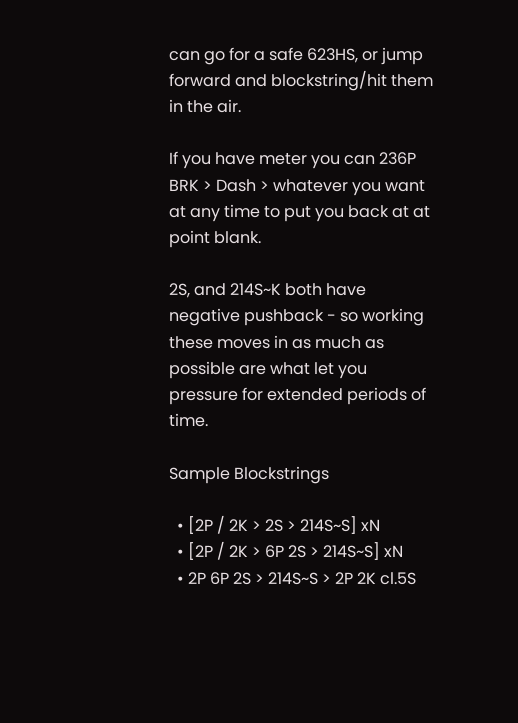can go for a safe 623HS, or jump forward and blockstring/hit them in the air.

If you have meter you can 236P BRK > Dash > whatever you want at any time to put you back at at point blank.

2S, and 214S~K both have negative pushback - so working these moves in as much as possible are what let you pressure for extended periods of time.

Sample Blockstrings

  • [2P / 2K > 2S > 214S~S] xN
  • [2P / 2K > 6P 2S > 214S~S] xN
  • 2P 6P 2S > 214S~S > 2P 2K cl.5S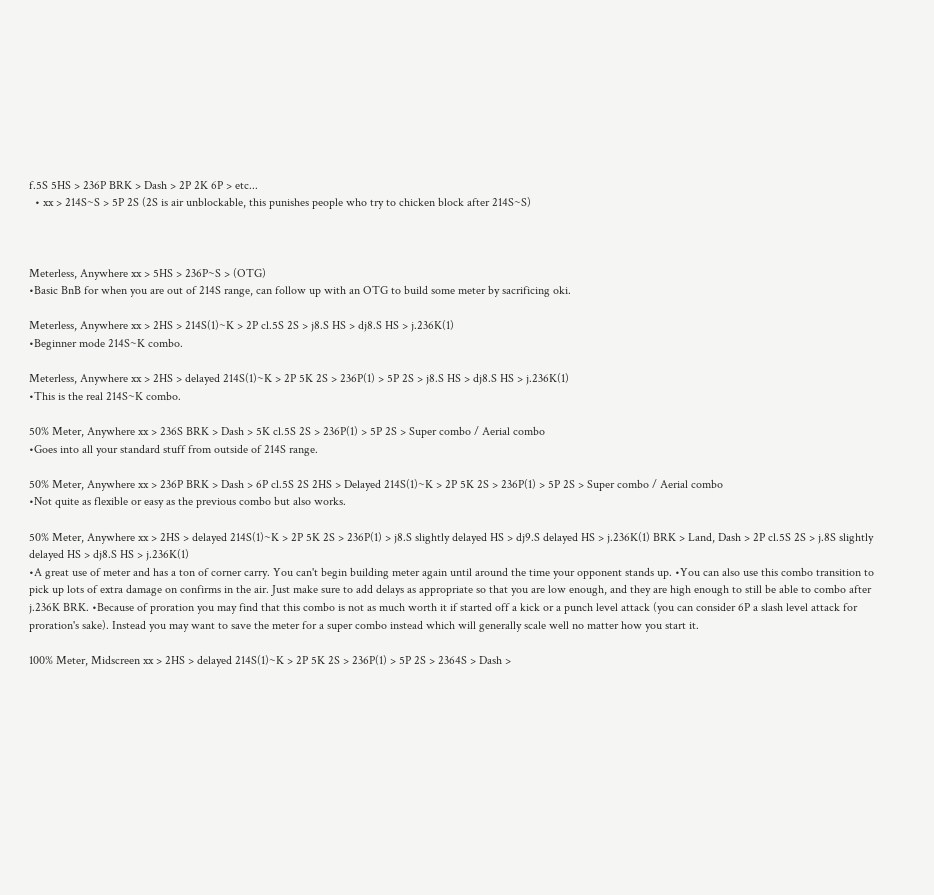f.5S 5HS > 236P BRK > Dash > 2P 2K 6P > etc...
  • xx > 214S~S > 5P 2S (2S is air unblockable, this punishes people who try to chicken block after 214S~S)



Meterless, Anywhere xx > 5HS > 236P~S > (OTG)
•Basic BnB for when you are out of 214S range, can follow up with an OTG to build some meter by sacrificing oki.

Meterless, Anywhere xx > 2HS > 214S(1)~K > 2P cl.5S 2S > j8.S HS > dj8.S HS > j.236K(1)
•Beginner mode 214S~K combo.

Meterless, Anywhere xx > 2HS > delayed 214S(1)~K > 2P 5K 2S > 236P(1) > 5P 2S > j8.S HS > dj8.S HS > j.236K(1)
•This is the real 214S~K combo.

50% Meter, Anywhere xx > 236S BRK > Dash > 5K cl.5S 2S > 236P(1) > 5P 2S > Super combo / Aerial combo
•Goes into all your standard stuff from outside of 214S range.

50% Meter, Anywhere xx > 236P BRK > Dash > 6P cl.5S 2S 2HS > Delayed 214S(1)~K > 2P 5K 2S > 236P(1) > 5P 2S > Super combo / Aerial combo
•Not quite as flexible or easy as the previous combo but also works.

50% Meter, Anywhere xx > 2HS > delayed 214S(1)~K > 2P 5K 2S > 236P(1) > j8.S slightly delayed HS > dj9.S delayed HS > j.236K(1) BRK > Land, Dash > 2P cl.5S 2S > j.8S slightly delayed HS > dj8.S HS > j.236K(1)
•A great use of meter and has a ton of corner carry. You can't begin building meter again until around the time your opponent stands up. •You can also use this combo transition to pick up lots of extra damage on confirms in the air. Just make sure to add delays as appropriate so that you are low enough, and they are high enough to still be able to combo after j.236K BRK. •Because of proration you may find that this combo is not as much worth it if started off a kick or a punch level attack (you can consider 6P a slash level attack for proration's sake). Instead you may want to save the meter for a super combo instead which will generally scale well no matter how you start it.

100% Meter, Midscreen xx > 2HS > delayed 214S(1)~K > 2P 5K 2S > 236P(1) > 5P 2S > 2364S > Dash >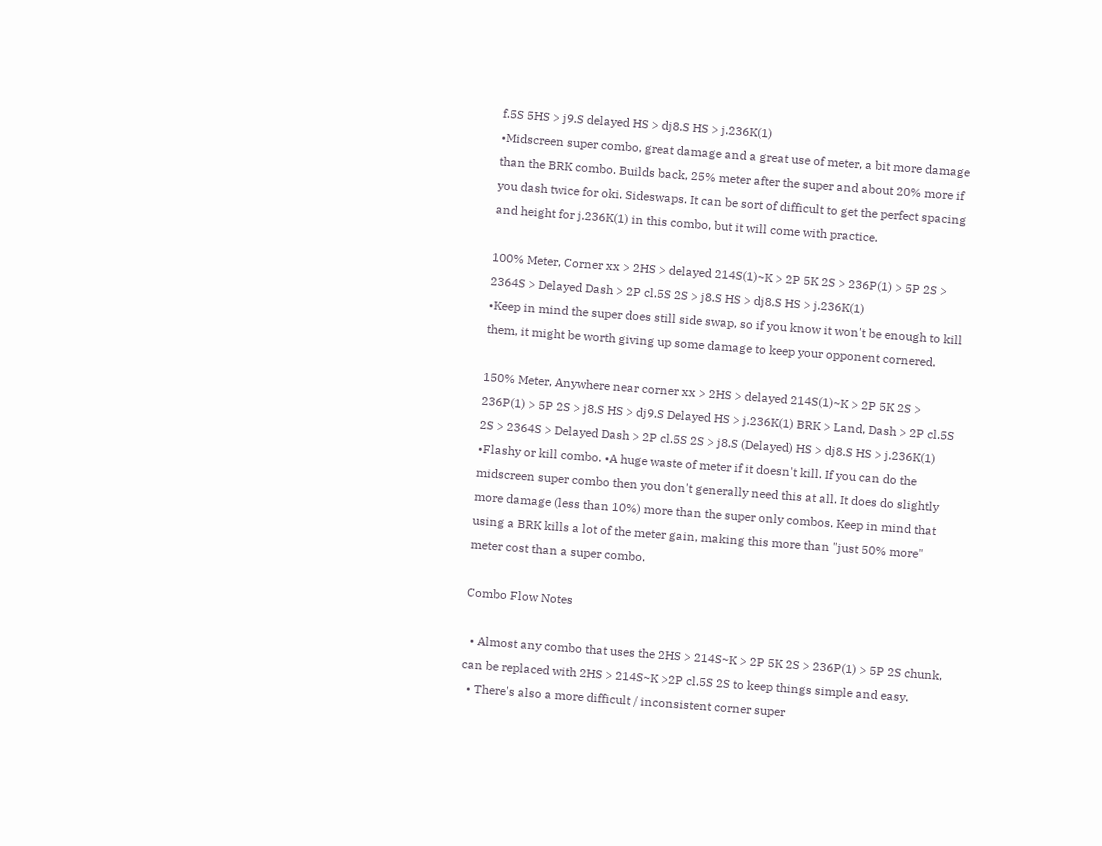f.5S 5HS > j9.S delayed HS > dj8.S HS > j.236K(1)
•Midscreen super combo, great damage and a great use of meter, a bit more damage than the BRK combo. Builds back, 25% meter after the super and about 20% more if you dash twice for oki. Sideswaps. It can be sort of difficult to get the perfect spacing and height for j.236K(1) in this combo, but it will come with practice.

100% Meter, Corner xx > 2HS > delayed 214S(1)~K > 2P 5K 2S > 236P(1) > 5P 2S > 2364S > Delayed Dash > 2P cl.5S 2S > j8.S HS > dj8.S HS > j.236K(1)
•Keep in mind the super does still side swap, so if you know it won't be enough to kill them, it might be worth giving up some damage to keep your opponent cornered.

150% Meter, Anywhere near corner xx > 2HS > delayed 214S(1)~K > 2P 5K 2S > 236P(1) > 5P 2S > j8.S HS > dj9.S Delayed HS > j.236K(1) BRK > Land, Dash > 2P cl.5S 2S > 2364S > Delayed Dash > 2P cl.5S 2S > j8.S (Delayed) HS > dj8.S HS > j.236K(1)
•Flashy or kill combo. •A huge waste of meter if it doesn't kill. If you can do the midscreen super combo then you don't generally need this at all. It does do slightly more damage (less than 10%) more than the super only combos. Keep in mind that using a BRK kills a lot of the meter gain, making this more than "just 50% more" meter cost than a super combo.

Combo Flow Notes

  • Almost any combo that uses the 2HS > 214S~K > 2P 5K 2S > 236P(1) > 5P 2S chunk, can be replaced with 2HS > 214S~K >2P cl.5S 2S to keep things simple and easy.
  • There's also a more difficult / inconsistent corner super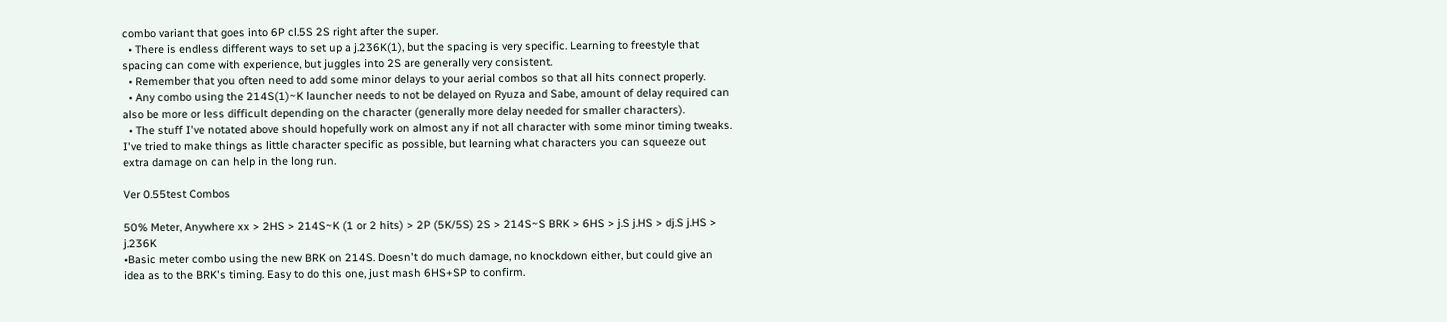combo variant that goes into 6P cl.5S 2S right after the super.
  • There is endless different ways to set up a j.236K(1), but the spacing is very specific. Learning to freestyle that spacing can come with experience, but juggles into 2S are generally very consistent.
  • Remember that you often need to add some minor delays to your aerial combos so that all hits connect properly.
  • Any combo using the 214S(1)~K launcher needs to not be delayed on Ryuza and Sabe, amount of delay required can also be more or less difficult depending on the character (generally more delay needed for smaller characters).
  • The stuff I've notated above should hopefully work on almost any if not all character with some minor timing tweaks. I've tried to make things as little character specific as possible, but learning what characters you can squeeze out extra damage on can help in the long run.

Ver 0.55test Combos

50% Meter, Anywhere xx > 2HS > 214S~K (1 or 2 hits) > 2P (5K/5S) 2S > 214S~S BRK > 6HS > j.S j.HS > dj.S j.HS > j.236K
•Basic meter combo using the new BRK on 214S. Doesn't do much damage, no knockdown either, but could give an idea as to the BRK's timing. Easy to do this one, just mash 6HS+SP to confirm.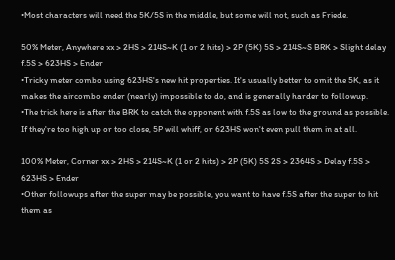•Most characters will need the 5K/5S in the middle, but some will not, such as Friede.

50% Meter, Anywhere xx > 2HS > 214S~K (1 or 2 hits) > 2P (5K) 5S > 214S~S BRK > Slight delay f.5S > 623HS > Ender
•Tricky meter combo using 623HS's new hit properties. It's usually better to omit the 5K, as it makes the aircombo ender (nearly) impossible to do, and is generally harder to followup.
•The trick here is after the BRK to catch the opponent with f.5S as low to the ground as possible. If they're too high up or too close, 5P will whiff, or 623HS won't even pull them in at all.

100% Meter, Corner xx > 2HS > 214S~K (1 or 2 hits) > 2P (5K) 5S 2S > 2364S > Delay f.5S > 623HS > Ender
•Other followups after the super may be possible, you want to have f.5S after the super to hit them as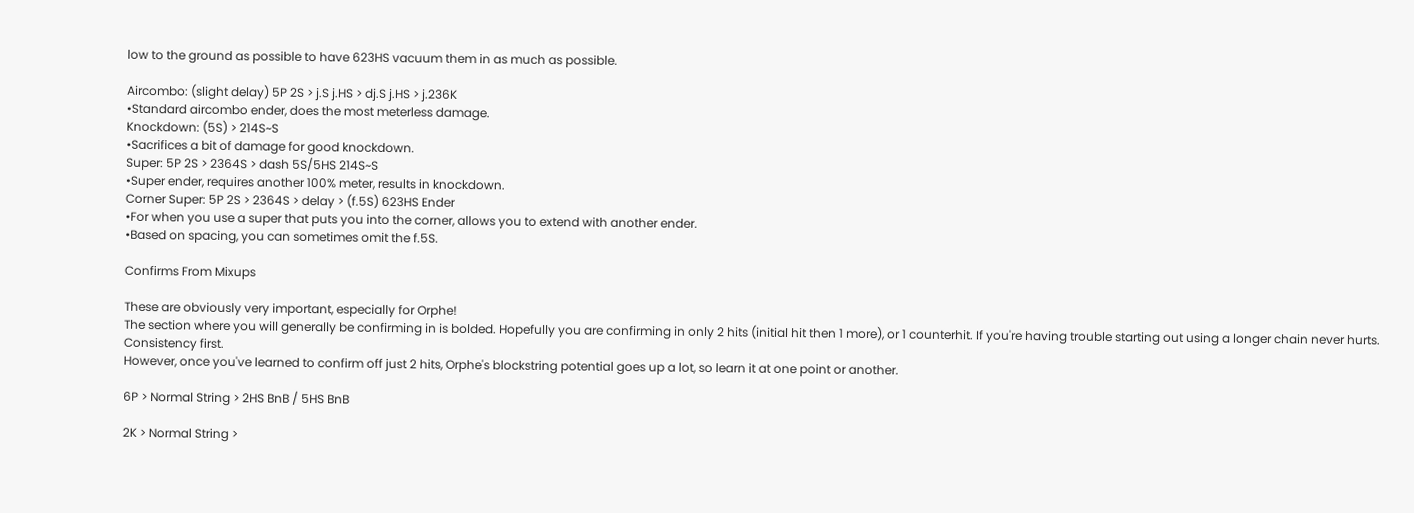low to the ground as possible to have 623HS vacuum them in as much as possible.

Aircombo: (slight delay) 5P 2S > j.S j.HS > dj.S j.HS > j.236K
•Standard aircombo ender, does the most meterless damage.
Knockdown: (5S) > 214S~S
•Sacrifices a bit of damage for good knockdown.
Super: 5P 2S > 2364S > dash 5S/5HS 214S~S
•Super ender, requires another 100% meter, results in knockdown.
Corner Super: 5P 2S > 2364S > delay > (f.5S) 623HS Ender
•For when you use a super that puts you into the corner, allows you to extend with another ender.
•Based on spacing, you can sometimes omit the f.5S.

Confirms From Mixups

These are obviously very important, especially for Orphe!
The section where you will generally be confirming in is bolded. Hopefully you are confirming in only 2 hits (initial hit then 1 more), or 1 counterhit. If you're having trouble starting out using a longer chain never hurts. Consistency first.
However, once you've learned to confirm off just 2 hits, Orphe's blockstring potential goes up a lot, so learn it at one point or another.

6P > Normal String > 2HS BnB / 5HS BnB

2K > Normal String >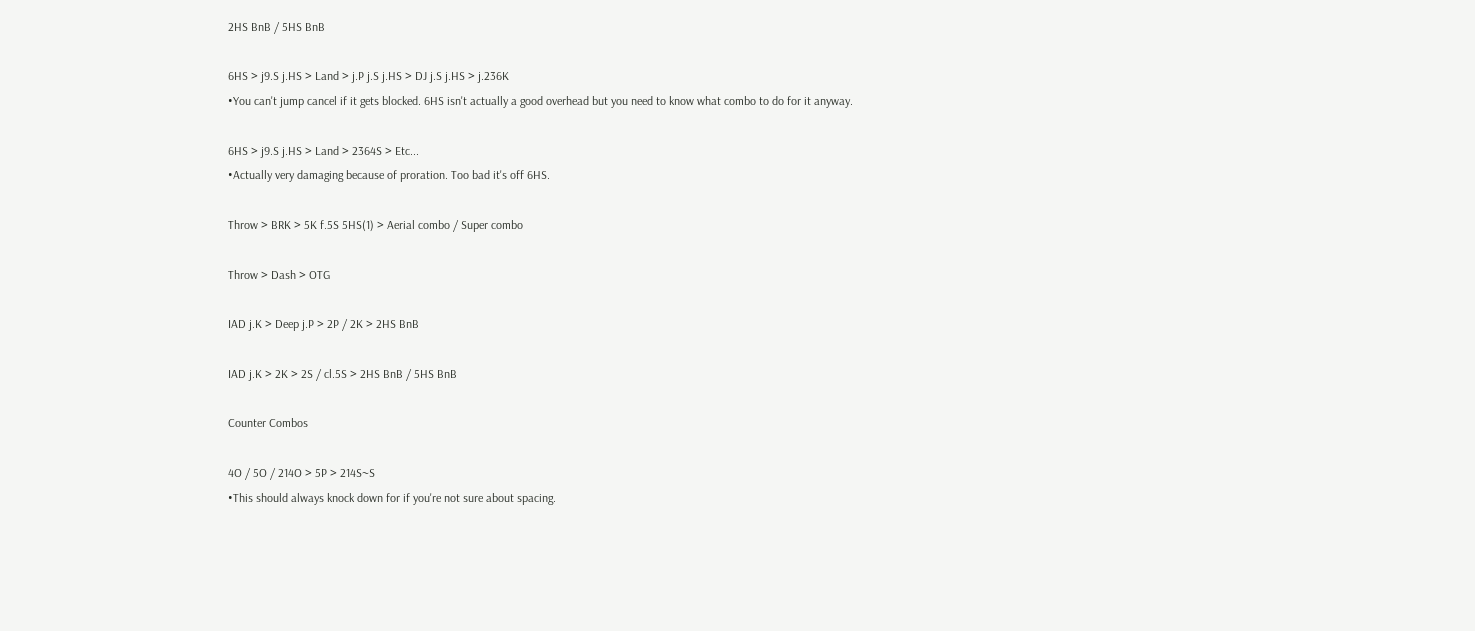2HS BnB / 5HS BnB

6HS > j9.S j.HS > Land > j.P j.S j.HS > DJ j.S j.HS > j.236K
•You can't jump cancel if it gets blocked. 6HS isn't actually a good overhead but you need to know what combo to do for it anyway.

6HS > j9.S j.HS > Land > 2364S > Etc...
•Actually very damaging because of proration. Too bad it's off 6HS.

Throw > BRK > 5K f.5S 5HS(1) > Aerial combo / Super combo

Throw > Dash > OTG

IAD j.K > Deep j.P > 2P / 2K > 2HS BnB

IAD j.K > 2K > 2S / cl.5S > 2HS BnB / 5HS BnB

Counter Combos

4O / 5O / 214O > 5P > 214S~S
•This should always knock down for if you're not sure about spacing.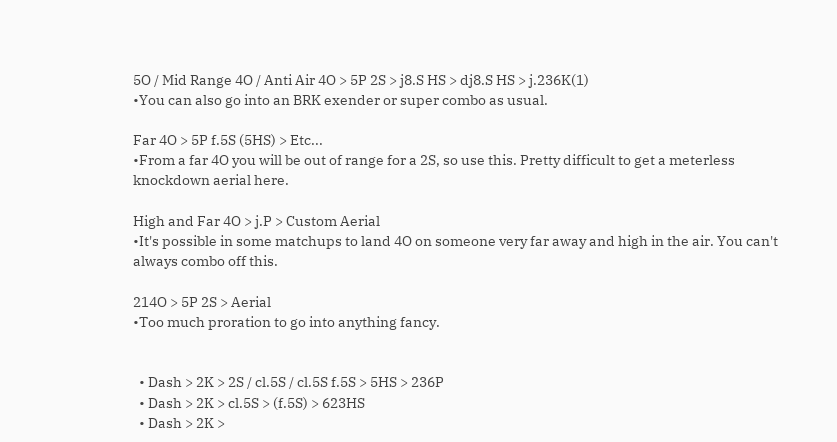5O / Mid Range 4O / Anti Air 4O > 5P 2S > j8.S HS > dj8.S HS > j.236K(1)
•You can also go into an BRK exender or super combo as usual.

Far 4O > 5P f.5S (5HS) > Etc...
•From a far 4O you will be out of range for a 2S, so use this. Pretty difficult to get a meterless knockdown aerial here.

High and Far 4O > j.P > Custom Aerial
•It's possible in some matchups to land 4O on someone very far away and high in the air. You can't always combo off this.

214O > 5P 2S > Aerial
•Too much proration to go into anything fancy.


  • Dash > 2K > 2S / cl.5S / cl.5S f.5S > 5HS > 236P
  • Dash > 2K > cl.5S > (f.5S) > 623HS
  • Dash > 2K >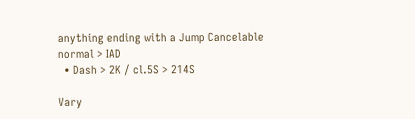anything ending with a Jump Cancelable normal > IAD
  • Dash > 2K / cl.5S > 214S

Vary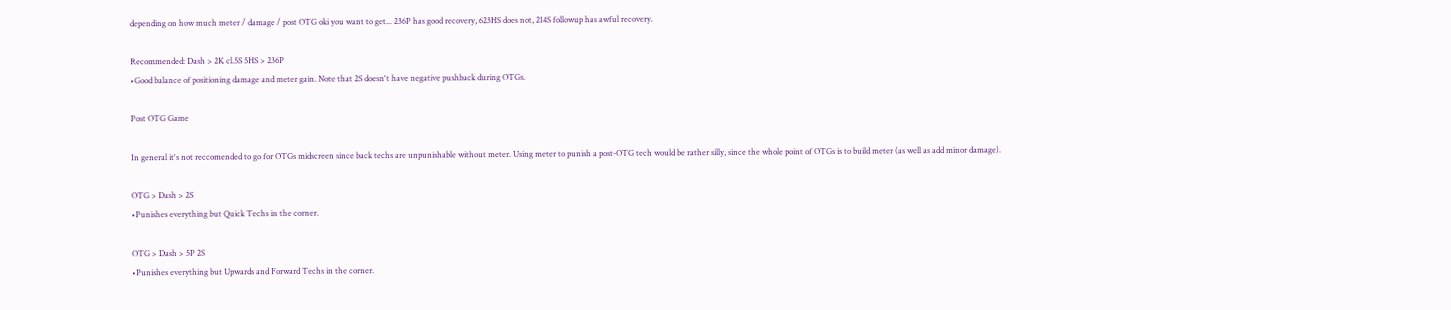depending on how much meter / damage / post OTG oki you want to get... 236P has good recovery, 623HS does not, 214S followup has awful recovery.

Recommended: Dash > 2K cl.5S 5HS > 236P
•Good balance of positioning damage and meter gain. Note that 2S doesn't have negative pushback during OTGs.

Post OTG Game

In general it's not reccomended to go for OTGs midscreen since back techs are unpunishable without meter. Using meter to punish a post-OTG tech would be rather silly, since the whole point of OTGs is to build meter (as well as add minor damage).

OTG > Dash > 2S
•Punishes everything but Quick Techs in the corner.

OTG > Dash > 5P 2S
•Punishes everything but Upwards and Forward Techs in the corner.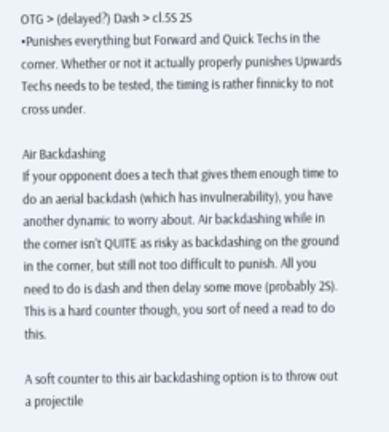OTG > (delayed?) Dash > cl.5S 2S
•Punishes everything but Forward and Quick Techs in the corner. Whether or not it actually properly punishes Upwards Techs needs to be tested, the timing is rather finnicky to not cross under.

Air Backdashing
If your opponent does a tech that gives them enough time to do an aerial backdash (which has invulnerability), you have another dynamic to worry about. Air backdashing while in the corner isn't QUITE as risky as backdashing on the ground in the corner, but still not too difficult to punish. All you need to do is dash and then delay some move (probably 2S). This is a hard counter though, you sort of need a read to do this.

A soft counter to this air backdashing option is to throw out a projectile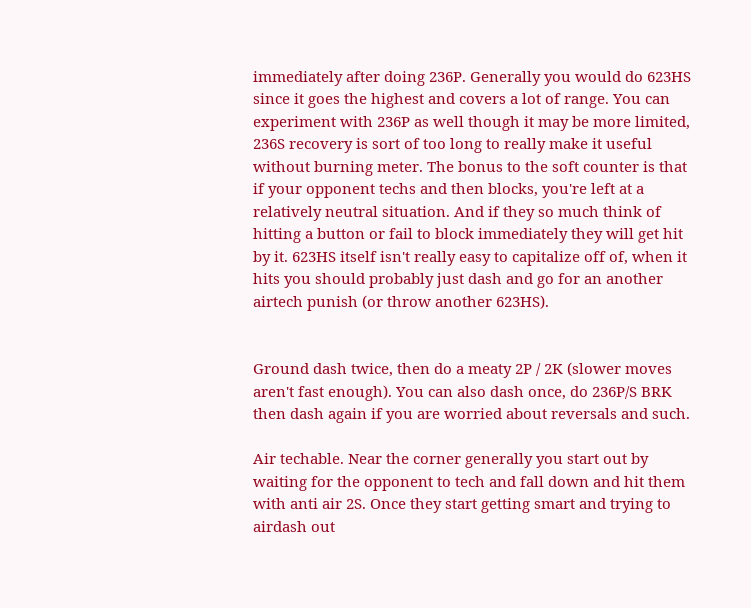immediately after doing 236P. Generally you would do 623HS since it goes the highest and covers a lot of range. You can experiment with 236P as well though it may be more limited, 236S recovery is sort of too long to really make it useful without burning meter. The bonus to the soft counter is that if your opponent techs and then blocks, you're left at a relatively neutral situation. And if they so much think of hitting a button or fail to block immediately they will get hit by it. 623HS itself isn't really easy to capitalize off of, when it hits you should probably just dash and go for an another airtech punish (or throw another 623HS).


Ground dash twice, then do a meaty 2P / 2K (slower moves aren't fast enough). You can also dash once, do 236P/S BRK then dash again if you are worried about reversals and such.

Air techable. Near the corner generally you start out by waiting for the opponent to tech and fall down and hit them with anti air 2S. Once they start getting smart and trying to airdash out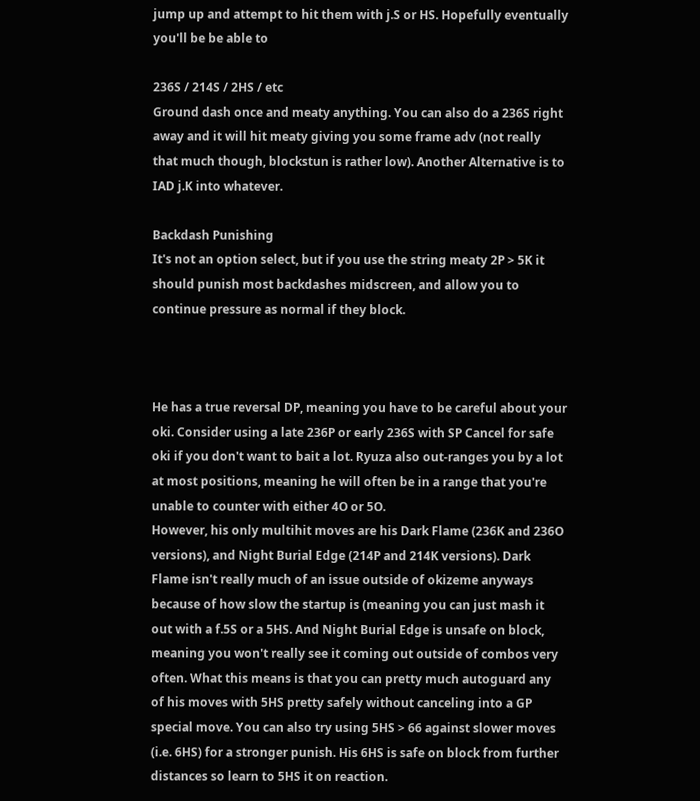jump up and attempt to hit them with j.S or HS. Hopefully eventually you'll be be able to

236S / 214S / 2HS / etc
Ground dash once and meaty anything. You can also do a 236S right away and it will hit meaty giving you some frame adv (not really that much though, blockstun is rather low). Another Alternative is to IAD j.K into whatever.

Backdash Punishing
It's not an option select, but if you use the string meaty 2P > 5K it should punish most backdashes midscreen, and allow you to continue pressure as normal if they block.



He has a true reversal DP, meaning you have to be careful about your oki. Consider using a late 236P or early 236S with SP Cancel for safe oki if you don't want to bait a lot. Ryuza also out-ranges you by a lot at most positions, meaning he will often be in a range that you're unable to counter with either 4O or 5O.
However, his only multihit moves are his Dark Flame (236K and 236O versions), and Night Burial Edge (214P and 214K versions). Dark Flame isn't really much of an issue outside of okizeme anyways because of how slow the startup is (meaning you can just mash it out with a f.5S or a 5HS. And Night Burial Edge is unsafe on block, meaning you won't really see it coming out outside of combos very often. What this means is that you can pretty much autoguard any of his moves with 5HS pretty safely without canceling into a GP special move. You can also try using 5HS > 66 against slower moves (i.e. 6HS) for a stronger punish. His 6HS is safe on block from further distances so learn to 5HS it on reaction.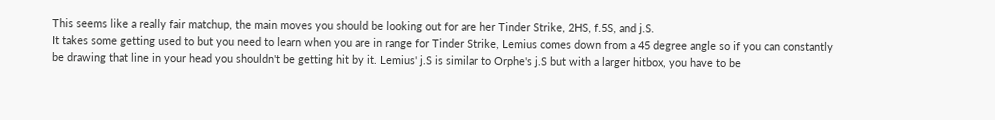This seems like a really fair matchup, the main moves you should be looking out for are her Tinder Strike, 2HS, f.5S, and j.S.
It takes some getting used to but you need to learn when you are in range for Tinder Strike, Lemius comes down from a 45 degree angle so if you can constantly be drawing that line in your head you shouldn't be getting hit by it. Lemius' j.S is similar to Orphe's j.S but with a larger hitbox, you have to be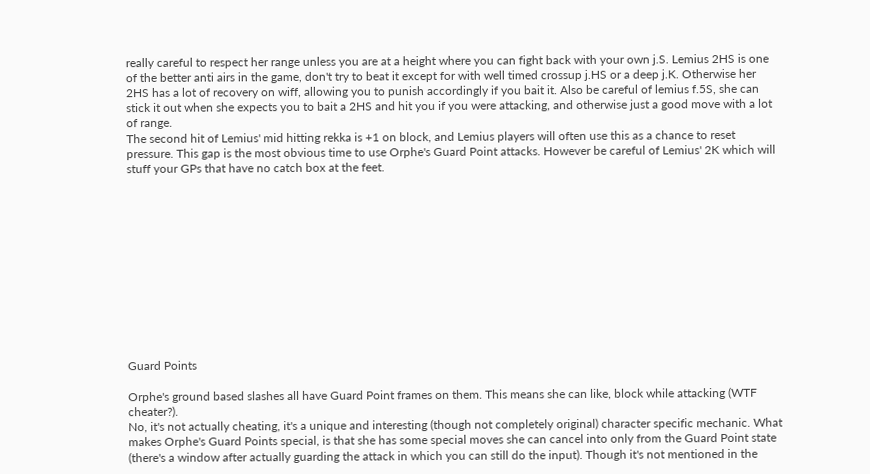really careful to respect her range unless you are at a height where you can fight back with your own j.S. Lemius 2HS is one of the better anti airs in the game, don't try to beat it except for with well timed crossup j.HS or a deep j.K. Otherwise her 2HS has a lot of recovery on wiff, allowing you to punish accordingly if you bait it. Also be careful of lemius f.5S, she can stick it out when she expects you to bait a 2HS and hit you if you were attacking, and otherwise just a good move with a lot of range.
The second hit of Lemius' mid hitting rekka is +1 on block, and Lemius players will often use this as a chance to reset pressure. This gap is the most obvious time to use Orphe's Guard Point attacks. However be careful of Lemius' 2K which will stuff your GPs that have no catch box at the feet.












Guard Points

Orphe's ground based slashes all have Guard Point frames on them. This means she can like, block while attacking (WTF cheater?).
No, it's not actually cheating, it's a unique and interesting (though not completely original) character specific mechanic. What makes Orphe's Guard Points special, is that she has some special moves she can cancel into only from the Guard Point state (there's a window after actually guarding the attack in which you can still do the input). Though it's not mentioned in the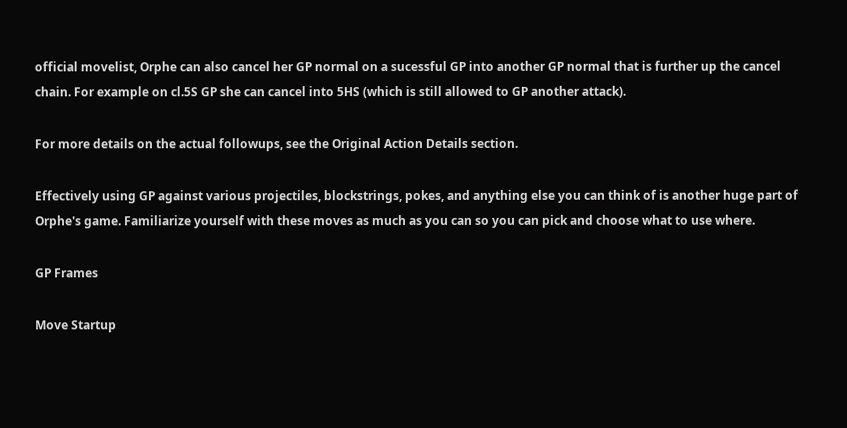official movelist, Orphe can also cancel her GP normal on a sucessful GP into another GP normal that is further up the cancel chain. For example on cl.5S GP she can cancel into 5HS (which is still allowed to GP another attack).

For more details on the actual followups, see the Original Action Details section.

Effectively using GP against various projectiles, blockstrings, pokes, and anything else you can think of is another huge part of Orphe's game. Familiarize yourself with these moves as much as you can so you can pick and choose what to use where.

GP Frames

Move Startup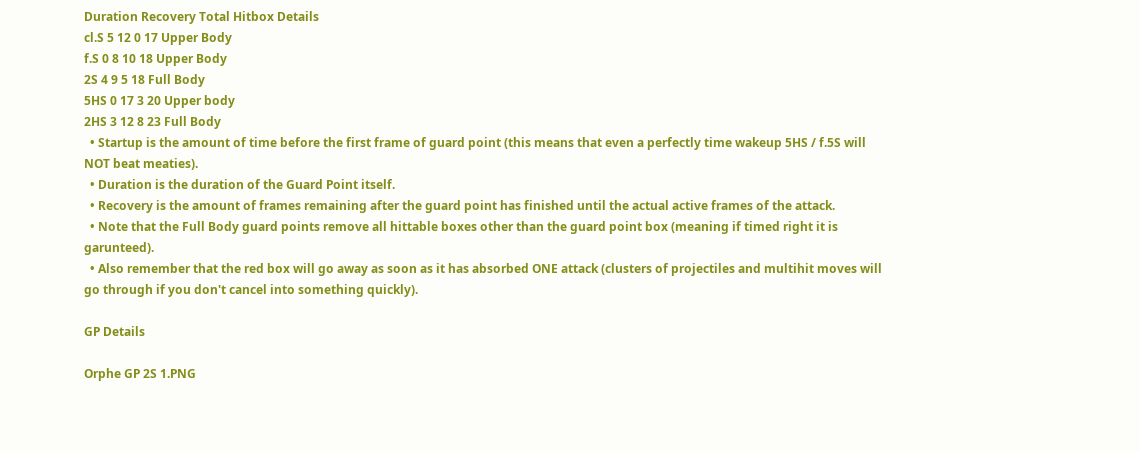Duration Recovery Total Hitbox Details
cl.S 5 12 0 17 Upper Body
f.S 0 8 10 18 Upper Body
2S 4 9 5 18 Full Body
5HS 0 17 3 20 Upper body
2HS 3 12 8 23 Full Body
  • Startup is the amount of time before the first frame of guard point (this means that even a perfectly time wakeup 5HS / f.5S will NOT beat meaties).
  • Duration is the duration of the Guard Point itself.
  • Recovery is the amount of frames remaining after the guard point has finished until the actual active frames of the attack.
  • Note that the Full Body guard points remove all hittable boxes other than the guard point box (meaning if timed right it is garunteed).
  • Also remember that the red box will go away as soon as it has absorbed ONE attack (clusters of projectiles and multihit moves will go through if you don't cancel into something quickly).

GP Details

Orphe GP 2S 1.PNG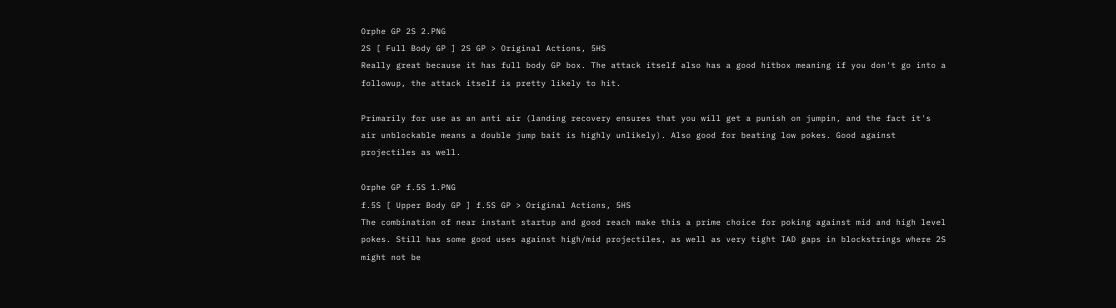Orphe GP 2S 2.PNG
2S [ Full Body GP ] 2S GP > Original Actions, 5HS
Really great because it has full body GP box. The attack itself also has a good hitbox meaning if you don't go into a followup, the attack itself is pretty likely to hit.

Primarily for use as an anti air (landing recovery ensures that you will get a punish on jumpin, and the fact it's air unblockable means a double jump bait is highly unlikely). Also good for beating low pokes. Good against projectiles as well.

Orphe GP f.5S 1.PNG
f.5S [ Upper Body GP ] f.5S GP > Original Actions, 5HS
The combination of near instant startup and good reach make this a prime choice for poking against mid and high level pokes. Still has some good uses against high/mid projectiles, as well as very tight IAD gaps in blockstrings where 2S might not be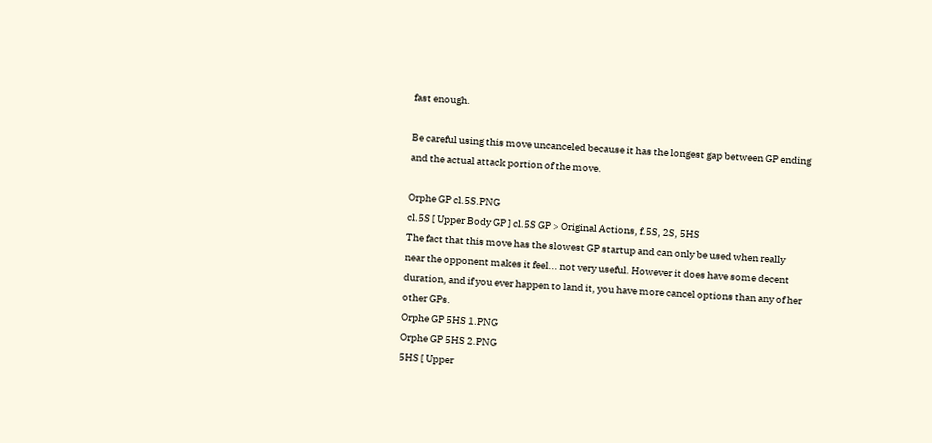fast enough.

Be careful using this move uncanceled because it has the longest gap between GP ending and the actual attack portion of the move.

Orphe GP cl.5S.PNG
cl.5S [ Upper Body GP ] cl.5S GP > Original Actions, f.5S, 2S, 5HS
The fact that this move has the slowest GP startup and can only be used when really near the opponent makes it feel... not very useful. However it does have some decent duration, and if you ever happen to land it, you have more cancel options than any of her other GPs.
Orphe GP 5HS 1.PNG
Orphe GP 5HS 2.PNG
5HS [ Upper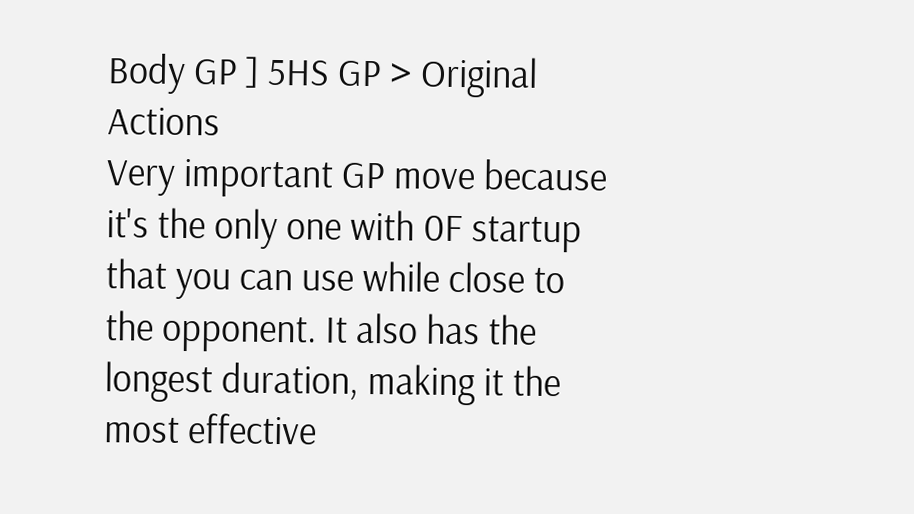Body GP ] 5HS GP > Original Actions
Very important GP move because it's the only one with 0F startup that you can use while close to the opponent. It also has the longest duration, making it the most effective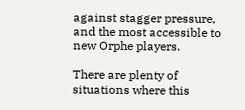against stagger pressure, and the most accessible to new Orphe players.

There are plenty of situations where this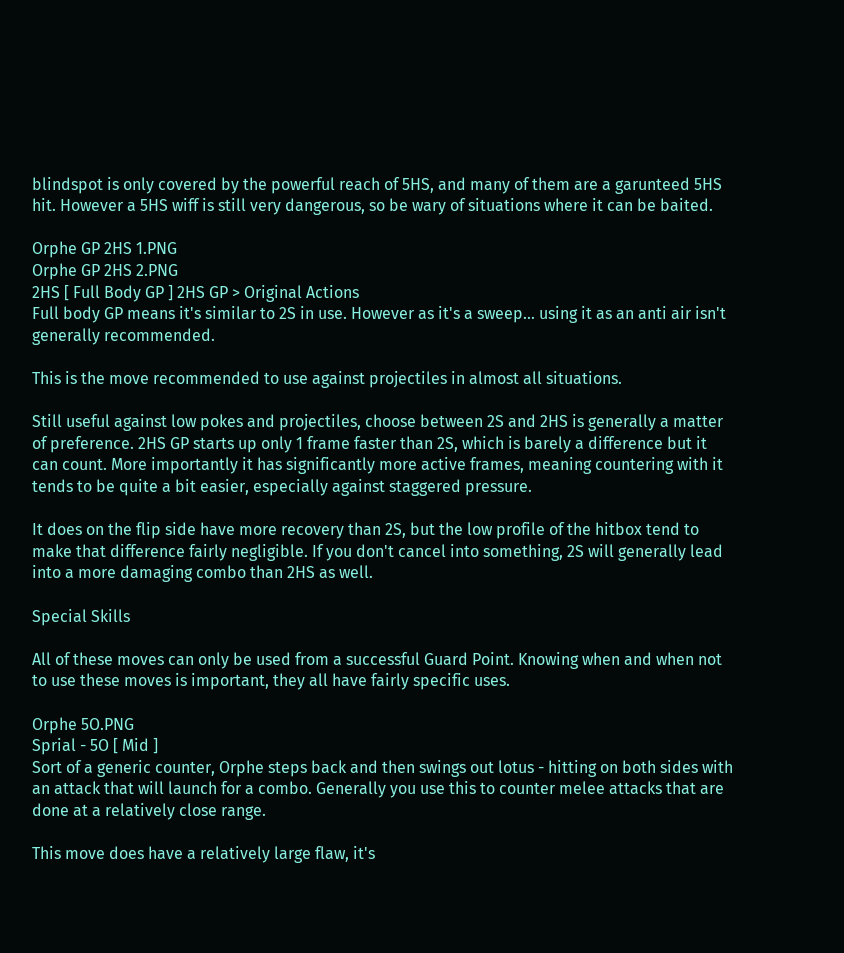blindspot is only covered by the powerful reach of 5HS, and many of them are a garunteed 5HS hit. However a 5HS wiff is still very dangerous, so be wary of situations where it can be baited.

Orphe GP 2HS 1.PNG
Orphe GP 2HS 2.PNG
2HS [ Full Body GP ] 2HS GP > Original Actions
Full body GP means it's similar to 2S in use. However as it's a sweep... using it as an anti air isn't generally recommended.

This is the move recommended to use against projectiles in almost all situations.

Still useful against low pokes and projectiles, choose between 2S and 2HS is generally a matter of preference. 2HS GP starts up only 1 frame faster than 2S, which is barely a difference but it can count. More importantly it has significantly more active frames, meaning countering with it tends to be quite a bit easier, especially against staggered pressure.

It does on the flip side have more recovery than 2S, but the low profile of the hitbox tend to make that difference fairly negligible. If you don't cancel into something, 2S will generally lead into a more damaging combo than 2HS as well.

Special Skills

All of these moves can only be used from a successful Guard Point. Knowing when and when not to use these moves is important, they all have fairly specific uses.

Orphe 5O.PNG
Sprial - 5O [ Mid ]
Sort of a generic counter, Orphe steps back and then swings out lotus - hitting on both sides with an attack that will launch for a combo. Generally you use this to counter melee attacks that are done at a relatively close range.

This move does have a relatively large flaw, it's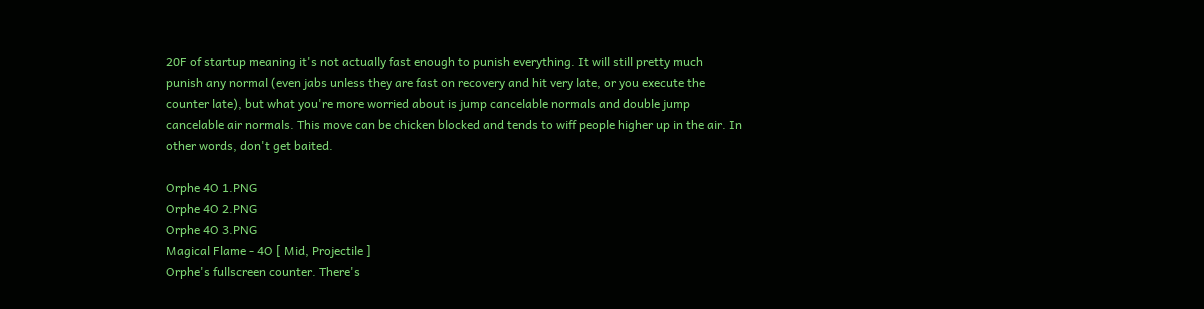20F of startup meaning it's not actually fast enough to punish everything. It will still pretty much punish any normal (even jabs unless they are fast on recovery and hit very late, or you execute the counter late), but what you're more worried about is jump cancelable normals and double jump cancelable air normals. This move can be chicken blocked and tends to wiff people higher up in the air. In other words, don't get baited.

Orphe 4O 1.PNG
Orphe 4O 2.PNG
Orphe 4O 3.PNG
Magical Flame - 4O [ Mid, Projectile ]
Orphe's fullscreen counter. There's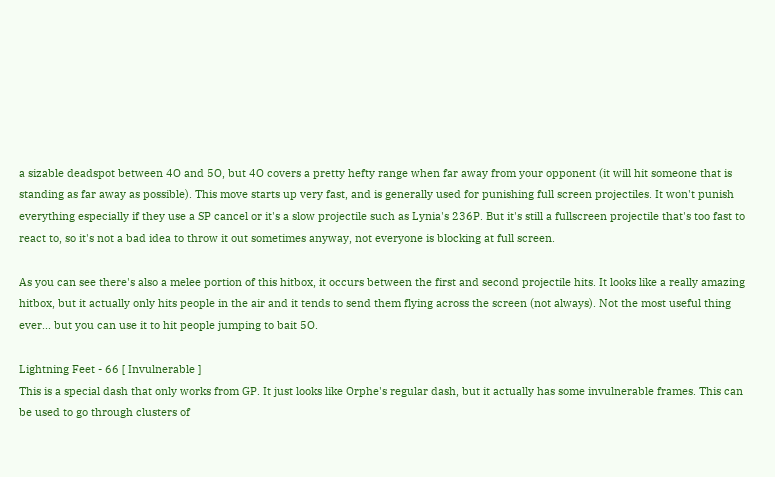a sizable deadspot between 4O and 5O, but 4O covers a pretty hefty range when far away from your opponent (it will hit someone that is standing as far away as possible). This move starts up very fast, and is generally used for punishing full screen projectiles. It won't punish everything especially if they use a SP cancel or it's a slow projectile such as Lynia's 236P. But it's still a fullscreen projectile that's too fast to react to, so it's not a bad idea to throw it out sometimes anyway, not everyone is blocking at full screen.

As you can see there's also a melee portion of this hitbox, it occurs between the first and second projectile hits. It looks like a really amazing hitbox, but it actually only hits people in the air and it tends to send them flying across the screen (not always). Not the most useful thing ever... but you can use it to hit people jumping to bait 5O.

Lightning Feet - 66 [ Invulnerable ]
This is a special dash that only works from GP. It just looks like Orphe's regular dash, but it actually has some invulnerable frames. This can be used to go through clusters of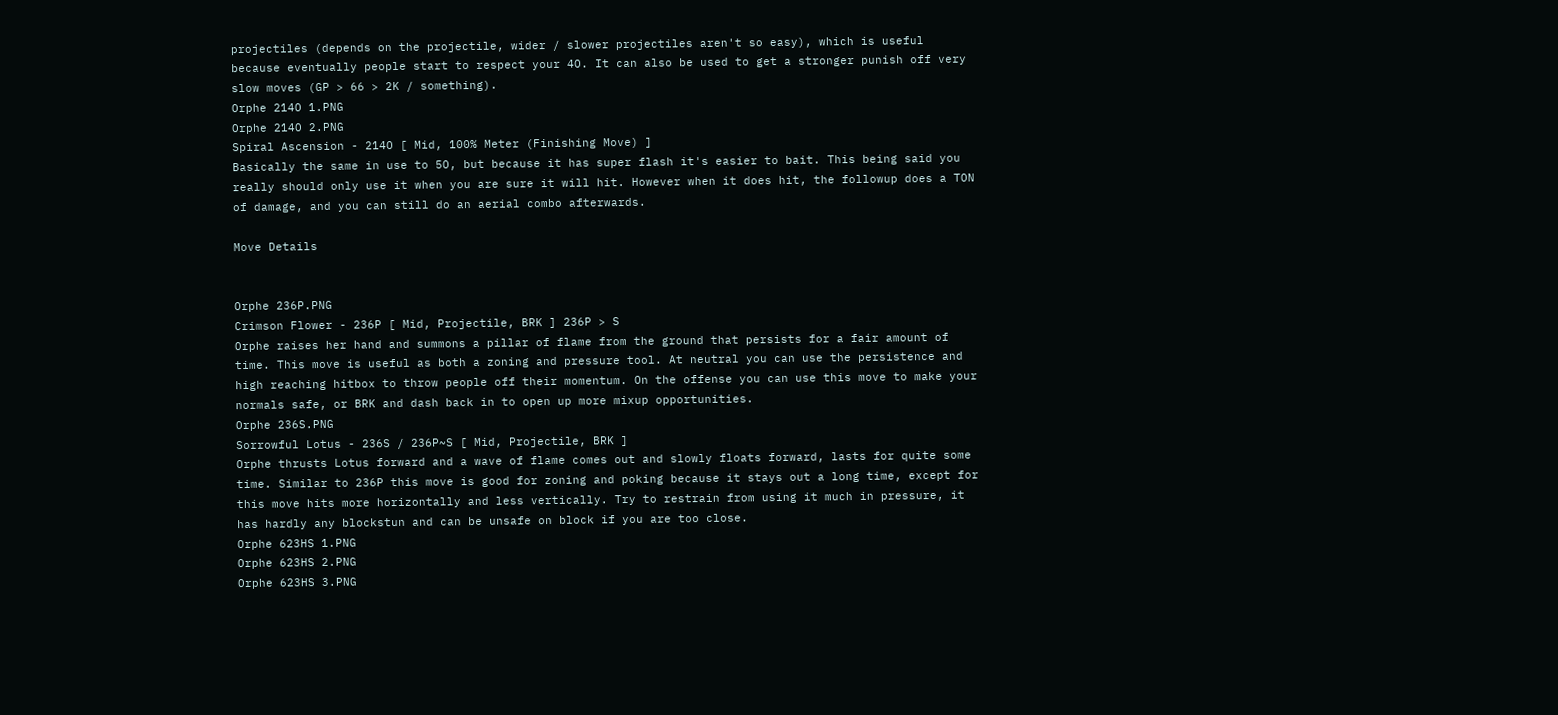projectiles (depends on the projectile, wider / slower projectiles aren't so easy), which is useful because eventually people start to respect your 4O. It can also be used to get a stronger punish off very slow moves (GP > 66 > 2K / something).
Orphe 214O 1.PNG
Orphe 214O 2.PNG
Spiral Ascension - 214O [ Mid, 100% Meter (Finishing Move) ]
Basically the same in use to 5O, but because it has super flash it's easier to bait. This being said you really should only use it when you are sure it will hit. However when it does hit, the followup does a TON of damage, and you can still do an aerial combo afterwards.

Move Details


Orphe 236P.PNG
Crimson Flower - 236P [ Mid, Projectile, BRK ] 236P > S
Orphe raises her hand and summons a pillar of flame from the ground that persists for a fair amount of time. This move is useful as both a zoning and pressure tool. At neutral you can use the persistence and high reaching hitbox to throw people off their momentum. On the offense you can use this move to make your normals safe, or BRK and dash back in to open up more mixup opportunities.
Orphe 236S.PNG
Sorrowful Lotus - 236S / 236P~S [ Mid, Projectile, BRK ]
Orphe thrusts Lotus forward and a wave of flame comes out and slowly floats forward, lasts for quite some time. Similar to 236P this move is good for zoning and poking because it stays out a long time, except for this move hits more horizontally and less vertically. Try to restrain from using it much in pressure, it has hardly any blockstun and can be unsafe on block if you are too close.
Orphe 623HS 1.PNG
Orphe 623HS 2.PNG
Orphe 623HS 3.PNG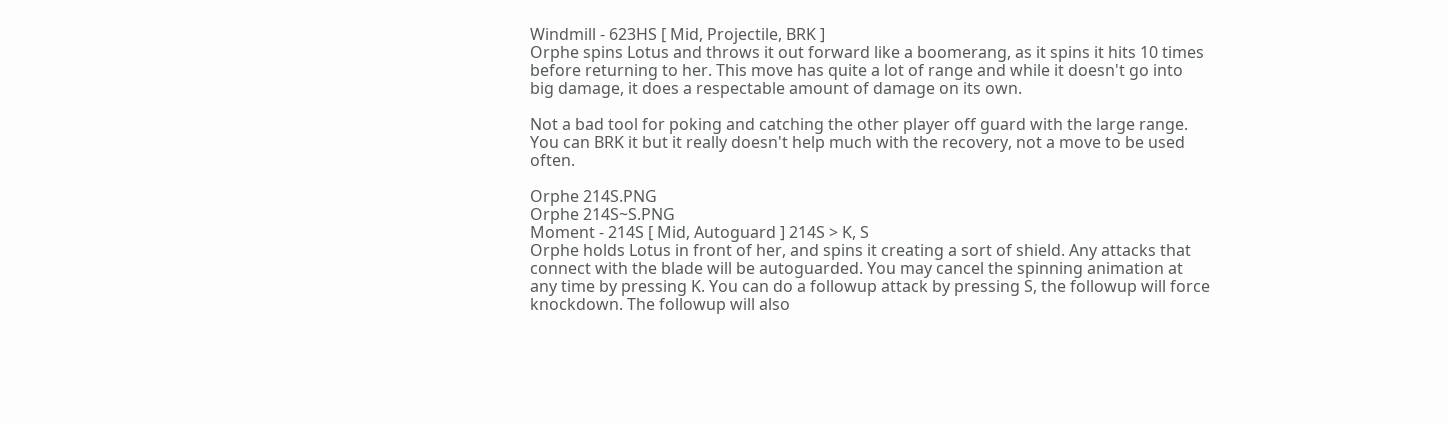Windmill - 623HS [ Mid, Projectile, BRK ]
Orphe spins Lotus and throws it out forward like a boomerang, as it spins it hits 10 times before returning to her. This move has quite a lot of range and while it doesn't go into big damage, it does a respectable amount of damage on its own.

Not a bad tool for poking and catching the other player off guard with the large range. You can BRK it but it really doesn't help much with the recovery, not a move to be used often.

Orphe 214S.PNG
Orphe 214S~S.PNG
Moment - 214S [ Mid, Autoguard ] 214S > K, S
Orphe holds Lotus in front of her, and spins it creating a sort of shield. Any attacks that connect with the blade will be autoguarded. You may cancel the spinning animation at any time by pressing K. You can do a followup attack by pressing S, the followup will force knockdown. The followup will also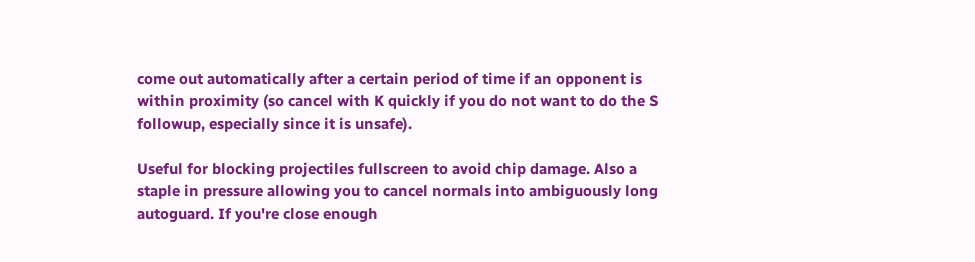come out automatically after a certain period of time if an opponent is within proximity (so cancel with K quickly if you do not want to do the S followup, especially since it is unsafe).

Useful for blocking projectiles fullscreen to avoid chip damage. Also a staple in pressure allowing you to cancel normals into ambiguously long autoguard. If you're close enough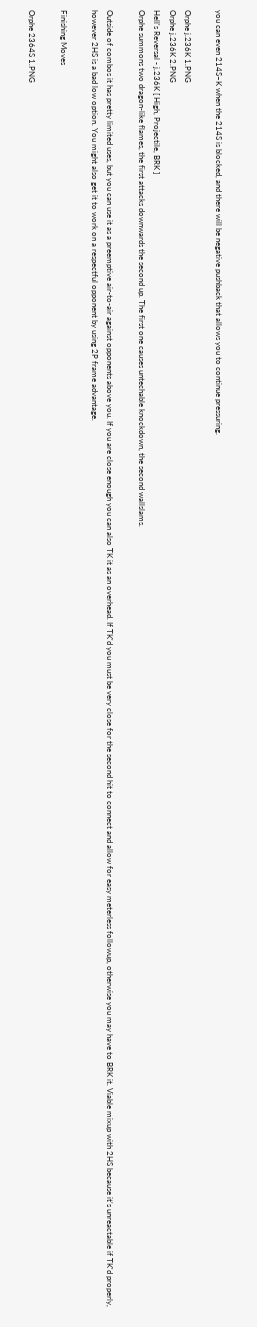you can even 214S~K when the 214S is blocked, and there will be negative pushback that allows you to continue pressuring.

Orphe j.236K 1.PNG
Orphe j.236K 2.PNG
Hell's Reversal - j.236K [ High, Projectile, BRK ]
Orphe summons two dragon-like flames, the first attacks downwards the second up. The first one causes untechable knockdown, the second wallslams.

Outside of combos it has pretty limited uses, but you can use it as a preemptive air-to-air against opponents above you. If you are close enough you can also TK it as an overhead. If TK'd you must be very close for the second hit to connect and allow for easy meterless followup, otherwise you may have to BRK it. Viable mixup with 2HS because it's unreactable if TK'd properly, however 2HS is a bad low option. You might also get it to work on a respectful opponent by using 2P frame advantage.

Finishing Moves

Orphe 2364S 1.PNG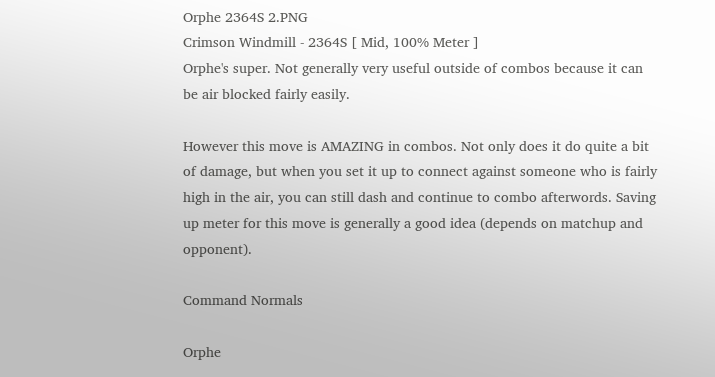Orphe 2364S 2.PNG
Crimson Windmill - 2364S [ Mid, 100% Meter ]
Orphe's super. Not generally very useful outside of combos because it can be air blocked fairly easily.

However this move is AMAZING in combos. Not only does it do quite a bit of damage, but when you set it up to connect against someone who is fairly high in the air, you can still dash and continue to combo afterwords. Saving up meter for this move is generally a good idea (depends on matchup and opponent).

Command Normals

Orphe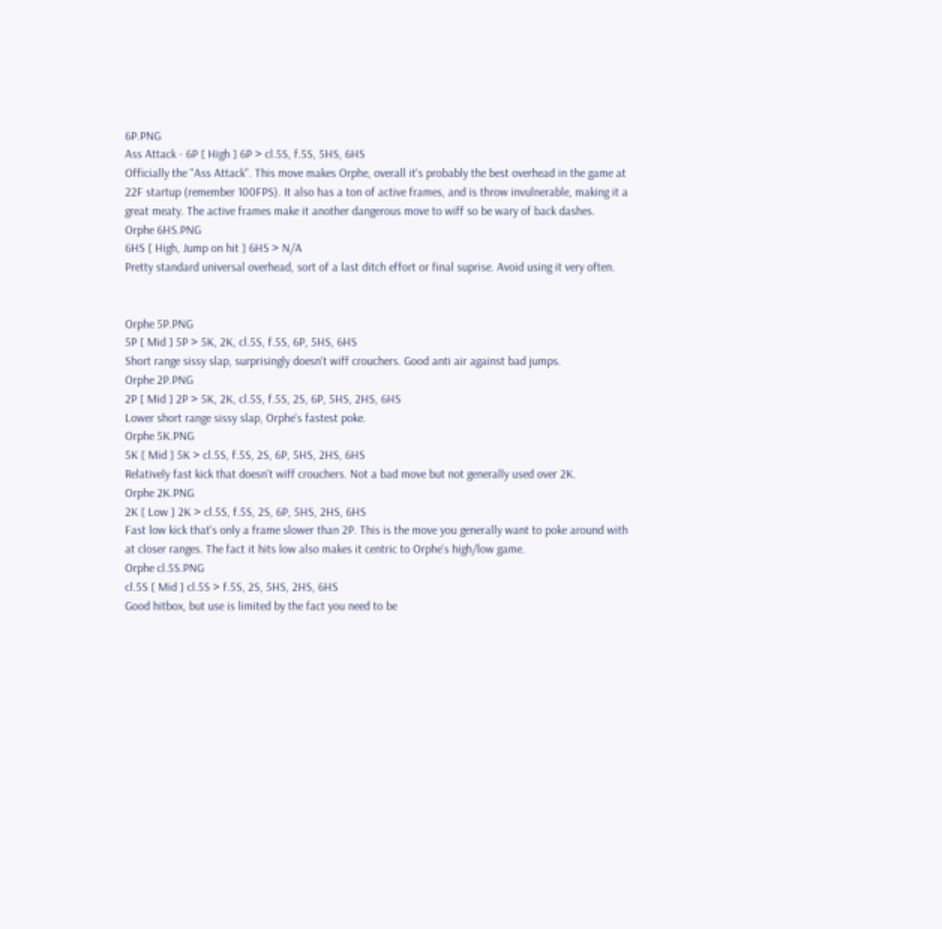6P.PNG
Ass Attack - 6P [ High ] 6P > cl.5S, f.5S, 5HS, 6HS
Officially the "Ass Attack". This move makes Orphe, overall it's probably the best overhead in the game at 22F startup (remember 100FPS). It also has a ton of active frames, and is throw invulnerable, making it a great meaty. The active frames make it another dangerous move to wiff so be wary of back dashes.
Orphe 6HS.PNG
6HS [ High, Jump on hit ] 6HS > N/A
Pretty standard universal overhead, sort of a last ditch effort or final suprise. Avoid using it very often.


Orphe 5P.PNG
5P [ Mid ] 5P > 5K, 2K, cl.5S, f.5S, 6P, 5HS, 6HS
Short range sissy slap, surprisingly doesn't wiff crouchers. Good anti air against bad jumps.
Orphe 2P.PNG
2P [ Mid ] 2P > 5K, 2K, cl.5S, f.5S, 2S, 6P, 5HS, 2HS, 6HS
Lower short range sissy slap, Orphe's fastest poke.
Orphe 5K.PNG
5K [ Mid ] 5K > cl.5S, f.5S, 2S, 6P, 5HS, 2HS, 6HS
Relatively fast kick that doesn't wiff crouchers. Not a bad move but not generally used over 2K.
Orphe 2K.PNG
2K [ Low ] 2K > cl.5S, f.5S, 2S, 6P, 5HS, 2HS, 6HS
Fast low kick that's only a frame slower than 2P. This is the move you generally want to poke around with at closer ranges. The fact it hits low also makes it centric to Orphe's high/low game.
Orphe cl.5S.PNG
cl.5S [ Mid ] cl.5S > f.5S, 2S, 5HS, 2HS, 6HS
Good hitbox, but use is limited by the fact you need to be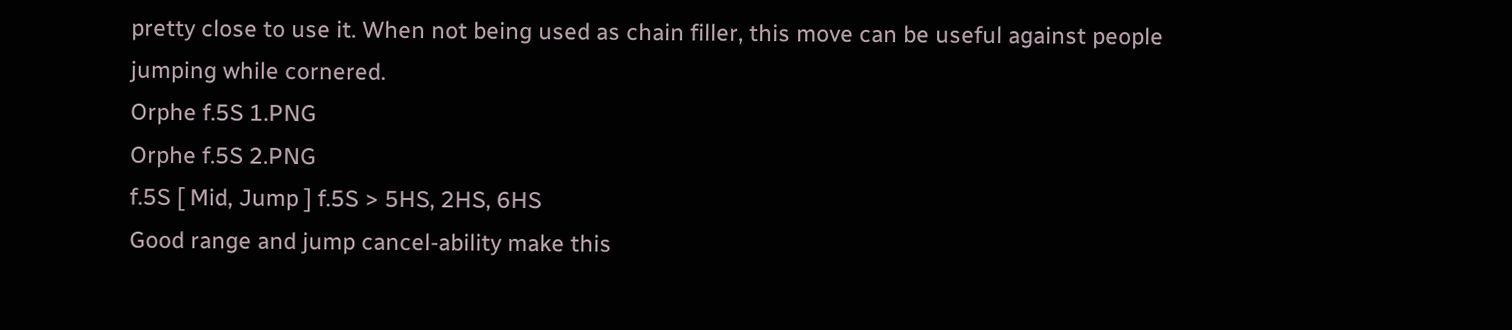pretty close to use it. When not being used as chain filler, this move can be useful against people jumping while cornered.
Orphe f.5S 1.PNG
Orphe f.5S 2.PNG
f.5S [ Mid, Jump ] f.5S > 5HS, 2HS, 6HS
Good range and jump cancel-ability make this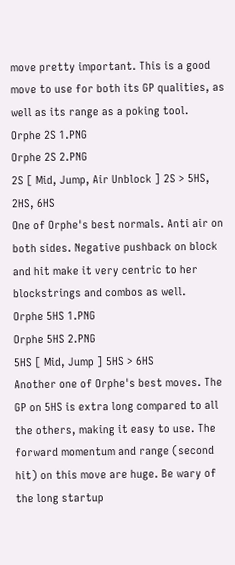move pretty important. This is a good move to use for both its GP qualities, as well as its range as a poking tool.
Orphe 2S 1.PNG
Orphe 2S 2.PNG
2S [ Mid, Jump, Air Unblock ] 2S > 5HS, 2HS, 6HS
One of Orphe's best normals. Anti air on both sides. Negative pushback on block and hit make it very centric to her blockstrings and combos as well.
Orphe 5HS 1.PNG
Orphe 5HS 2.PNG
5HS [ Mid, Jump ] 5HS > 6HS
Another one of Orphe's best moves. The GP on 5HS is extra long compared to all the others, making it easy to use. The forward momentum and range (second hit) on this move are huge. Be wary of the long startup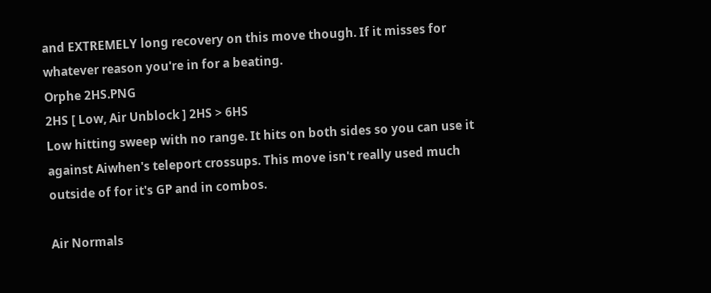and EXTREMELY long recovery on this move though. If it misses for whatever reason you're in for a beating.
Orphe 2HS.PNG
2HS [ Low, Air Unblock ] 2HS > 6HS
Low hitting sweep with no range. It hits on both sides so you can use it against Aiwhen's teleport crossups. This move isn't really used much outside of for it's GP and in combos.

Air Normals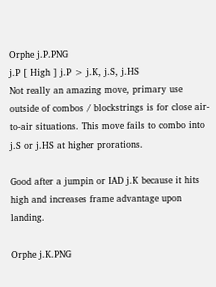Orphe j.P.PNG
j.P [ High ] j.P > j.K, j.S, j.HS
Not really an amazing move, primary use outside of combos / blockstrings is for close air-to-air situations. This move fails to combo into j.S or j.HS at higher prorations.

Good after a jumpin or IAD j.K because it hits high and increases frame advantage upon landing.

Orphe j.K.PNG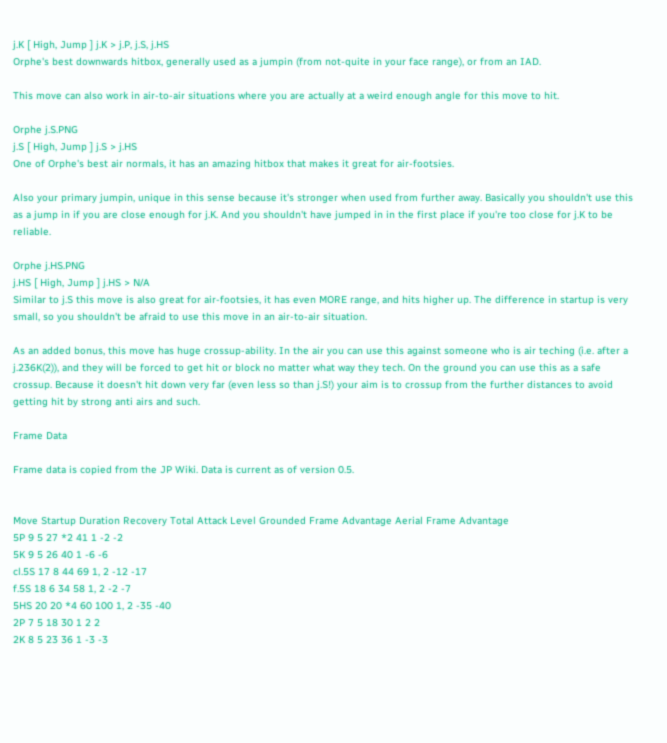j.K [ High, Jump ] j.K > j.P, j.S, j.HS
Orphe's best downwards hitbox, generally used as a jumpin (from not-quite in your face range), or from an IAD.

This move can also work in air-to-air situations where you are actually at a weird enough angle for this move to hit.

Orphe j.S.PNG
j.S [ High, Jump ] j.S > j.HS
One of Orphe's best air normals, it has an amazing hitbox that makes it great for air-footsies.

Also your primary jumpin, unique in this sense because it's stronger when used from further away. Basically you shouldn't use this as a jump in if you are close enough for j.K. And you shouldn't have jumped in in the first place if you're too close for j.K to be reliable.

Orphe j.HS.PNG
j.HS [ High, Jump ] j.HS > N/A
Similar to j.S this move is also great for air-footsies, it has even MORE range, and hits higher up. The difference in startup is very small, so you shouldn't be afraid to use this move in an air-to-air situation.

As an added bonus, this move has huge crossup-ability. In the air you can use this against someone who is air teching (i.e. after a j.236K(2)), and they will be forced to get hit or block no matter what way they tech. On the ground you can use this as a safe crossup. Because it doesn't hit down very far (even less so than j.S!) your aim is to crossup from the further distances to avoid getting hit by strong anti airs and such.

Frame Data

Frame data is copied from the JP Wiki. Data is current as of version 0.5.


Move Startup Duration Recovery Total Attack Level Grounded Frame Advantage Aerial Frame Advantage
5P 9 5 27 *2 41 1 -2 -2
5K 9 5 26 40 1 -6 -6
cl.5S 17 8 44 69 1, 2 -12 -17
f.5S 18 6 34 58 1, 2 -2 -7
5HS 20 20 *4 60 100 1, 2 -35 -40
2P 7 5 18 30 1 2 2
2K 8 5 23 36 1 -3 -3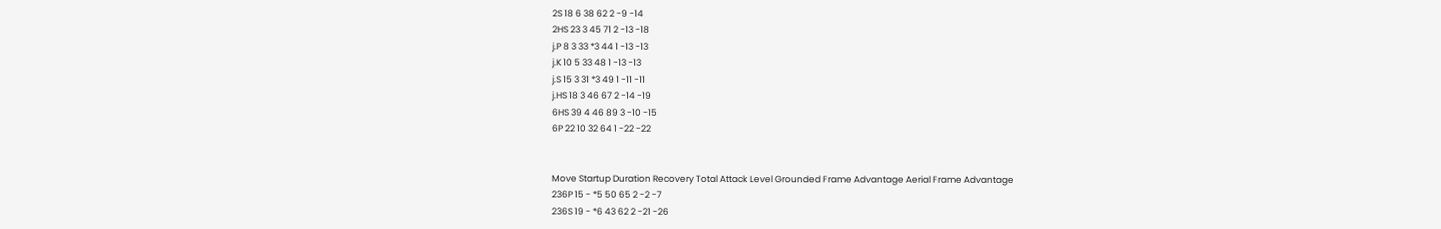2S 18 6 38 62 2 -9 -14
2HS 23 3 45 71 2 -13 -18
j.P 8 3 33 *3 44 1 -13 -13
j.K 10 5 33 48 1 -13 -13
j.S 15 3 31 *3 49 1 -11 -11
j.HS 18 3 46 67 2 -14 -19
6HS 39 4 46 89 3 -10 -15
6P 22 10 32 64 1 -22 -22


Move Startup Duration Recovery Total Attack Level Grounded Frame Advantage Aerial Frame Advantage
236P 15 - *5 50 65 2 -2 -7
236S 19 - *6 43 62 2 -21 -26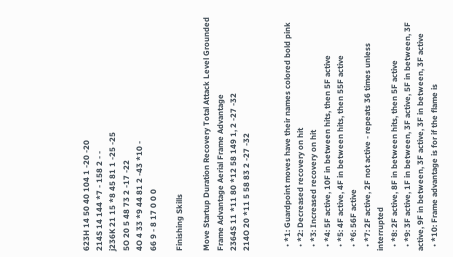623H 14 50 40 104 1 -20 -20
214S 14 144 *7 - 158 2 - -
j236K 21 15 *8 45 81 1 -25 -25
5O 20 5 48 73 2 -17 -22
4O 4 33 *9 44 81 2 -43 *10 -
66 9 - 8 17 0 0 0

Finishing Skills

Move Startup Duration Recovery Total Attack Level Grounded Frame Advantage Aerial Frame Advantage
2364S 11 *11 80 *12 58 149 1, 2 -27 -32
214O 20 *11 5 58 83 2 -27 -32


  • *1: Guardpoint moves have their names colored bold pink
  • *2: Decreased recovery on hit
  • *3: Increased recovery on hit
  • *4: 5F active, 10F in between hits, then 5F active
  • *5: 4F active, 4F in between hits, then 55F active
  • *6: 56F active
  • *7: 2F active, 2F not active - repeats 36 times unless interrupted
  • *8: 2F active, 8F in between hits, then 5F active
  • *9: 3F active, 1F in between, 3F active, 5F in between, 3F active, 9F in between, 3F active, 3F in between, 3F active
  • *10: Frame advantage is for if the flame is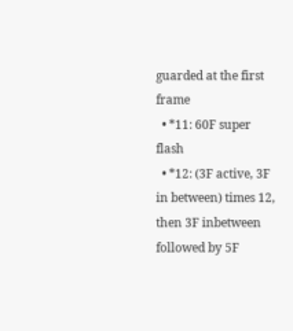guarded at the first frame
  • *11: 60F super flash
  • *12: (3F active, 3F in between) times 12, then 3F inbetween followed by 5F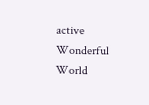active
Wonderful World